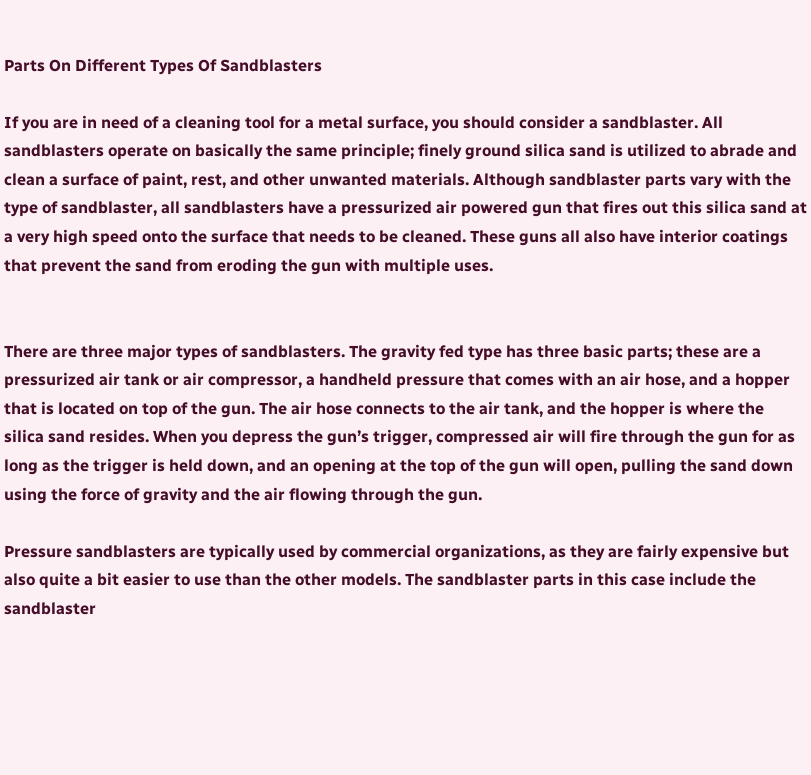Parts On Different Types Of Sandblasters

If you are in need of a cleaning tool for a metal surface, you should consider a sandblaster. All sandblasters operate on basically the same principle; finely ground silica sand is utilized to abrade and clean a surface of paint, rest, and other unwanted materials. Although sandblaster parts vary with the type of sandblaster, all sandblasters have a pressurized air powered gun that fires out this silica sand at a very high speed onto the surface that needs to be cleaned. These guns all also have interior coatings that prevent the sand from eroding the gun with multiple uses.


There are three major types of sandblasters. The gravity fed type has three basic parts; these are a pressurized air tank or air compressor, a handheld pressure that comes with an air hose, and a hopper that is located on top of the gun. The air hose connects to the air tank, and the hopper is where the silica sand resides. When you depress the gun’s trigger, compressed air will fire through the gun for as long as the trigger is held down, and an opening at the top of the gun will open, pulling the sand down using the force of gravity and the air flowing through the gun.

Pressure sandblasters are typically used by commercial organizations, as they are fairly expensive but also quite a bit easier to use than the other models. The sandblaster parts in this case include the sandblaster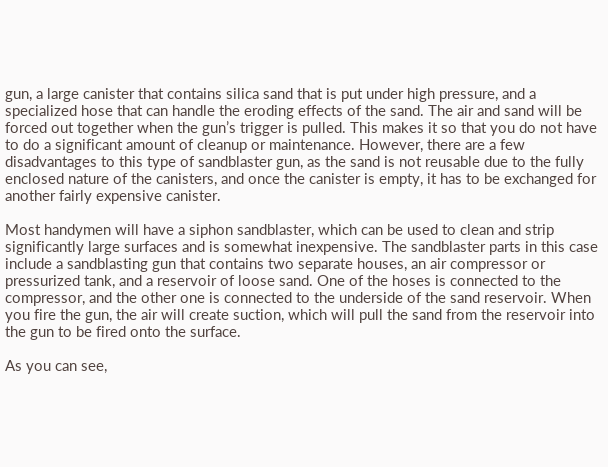gun, a large canister that contains silica sand that is put under high pressure, and a specialized hose that can handle the eroding effects of the sand. The air and sand will be forced out together when the gun’s trigger is pulled. This makes it so that you do not have to do a significant amount of cleanup or maintenance. However, there are a few disadvantages to this type of sandblaster gun, as the sand is not reusable due to the fully enclosed nature of the canisters, and once the canister is empty, it has to be exchanged for another fairly expensive canister.

Most handymen will have a siphon sandblaster, which can be used to clean and strip significantly large surfaces and is somewhat inexpensive. The sandblaster parts in this case include a sandblasting gun that contains two separate houses, an air compressor or pressurized tank, and a reservoir of loose sand. One of the hoses is connected to the compressor, and the other one is connected to the underside of the sand reservoir. When you fire the gun, the air will create suction, which will pull the sand from the reservoir into the gun to be fired onto the surface.

As you can see,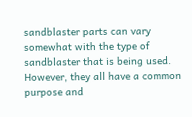sandblaster parts can vary somewhat with the type of sandblaster that is being used. However, they all have a common purpose and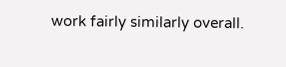work fairly similarly overall.